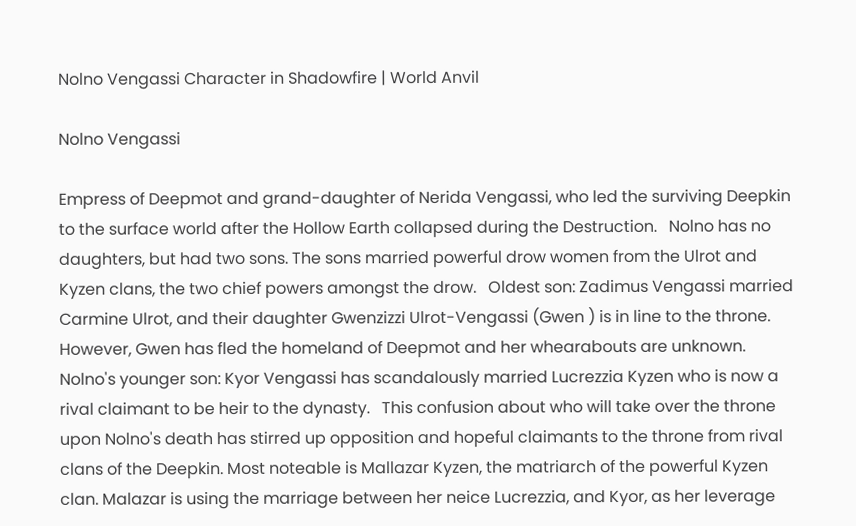Nolno Vengassi Character in Shadowfire | World Anvil

Nolno Vengassi

Empress of Deepmot and grand-daughter of Nerida Vengassi, who led the surviving Deepkin to the surface world after the Hollow Earth collapsed during the Destruction.   Nolno has no daughters, but had two sons. The sons married powerful drow women from the Ulrot and Kyzen clans, the two chief powers amongst the drow.   Oldest son: Zadimus Vengassi married Carmine Ulrot, and their daughter Gwenzizzi Ulrot-Vengassi (Gwen ) is in line to the throne. However, Gwen has fled the homeland of Deepmot and her whearabouts are unknown.   Nolno's younger son: Kyor Vengassi has scandalously married Lucrezzia Kyzen who is now a rival claimant to be heir to the dynasty.   This confusion about who will take over the throne upon Nolno's death has stirred up opposition and hopeful claimants to the throne from rival clans of the Deepkin. Most noteable is Mallazar Kyzen, the matriarch of the powerful Kyzen clan. Malazar is using the marriage between her neice Lucrezzia, and Kyor, as her leverage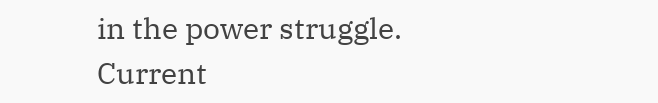in the power struggle.
Current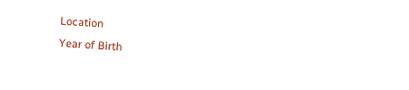Location
Year of Birth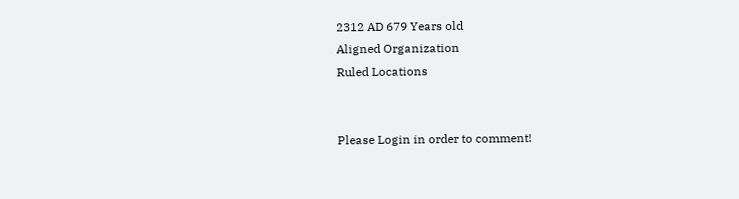2312 AD 679 Years old
Aligned Organization
Ruled Locations


Please Login in order to comment!